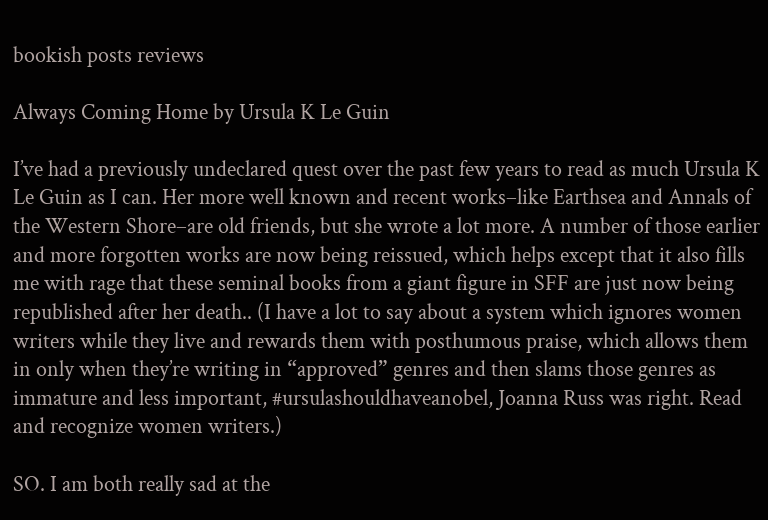bookish posts reviews

Always Coming Home by Ursula K Le Guin

I’ve had a previously undeclared quest over the past few years to read as much Ursula K Le Guin as I can. Her more well known and recent works–like Earthsea and Annals of the Western Shore–are old friends, but she wrote a lot more. A number of those earlier and more forgotten works are now being reissued, which helps except that it also fills me with rage that these seminal books from a giant figure in SFF are just now being republished after her death.. (I have a lot to say about a system which ignores women writers while they live and rewards them with posthumous praise, which allows them in only when they’re writing in “approved” genres and then slams those genres as immature and less important, #ursulashouldhaveanobel, Joanna Russ was right. Read and recognize women writers.)

SO. I am both really sad at the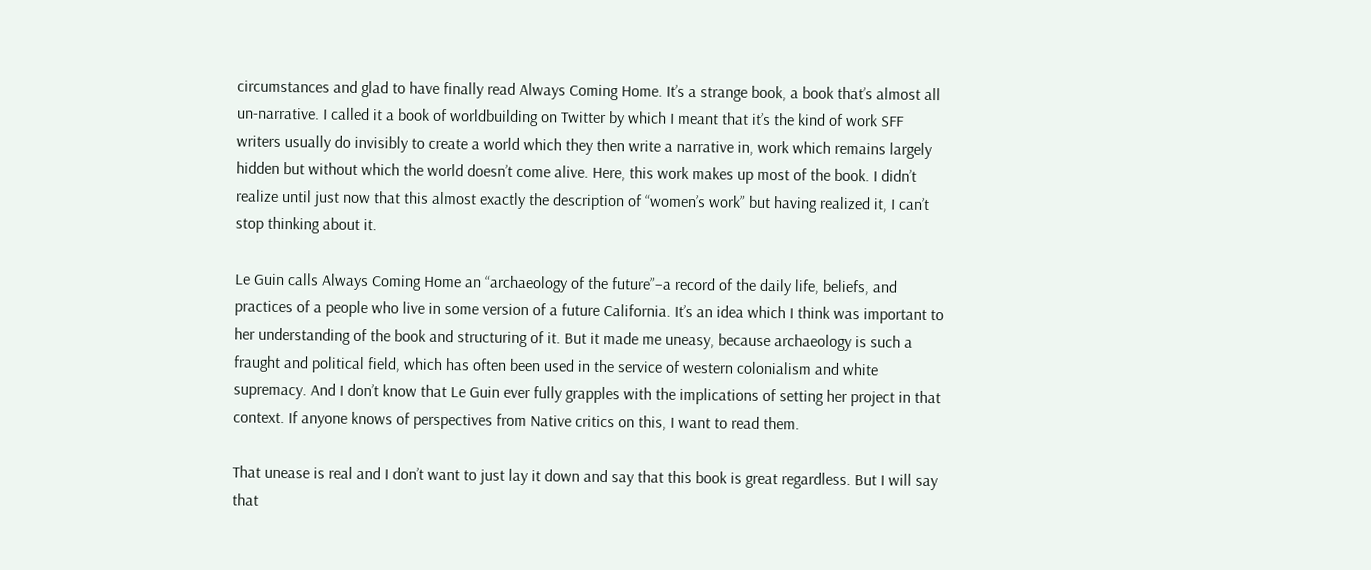circumstances and glad to have finally read Always Coming Home. It’s a strange book, a book that’s almost all un-narrative. I called it a book of worldbuilding on Twitter by which I meant that it’s the kind of work SFF writers usually do invisibly to create a world which they then write a narrative in, work which remains largely hidden but without which the world doesn’t come alive. Here, this work makes up most of the book. I didn’t realize until just now that this almost exactly the description of “women’s work” but having realized it, I can’t stop thinking about it.

Le Guin calls Always Coming Home an “archaeology of the future”–a record of the daily life, beliefs, and practices of a people who live in some version of a future California. It’s an idea which I think was important to her understanding of the book and structuring of it. But it made me uneasy, because archaeology is such a fraught and political field, which has often been used in the service of western colonialism and white supremacy. And I don’t know that Le Guin ever fully grapples with the implications of setting her project in that context. If anyone knows of perspectives from Native critics on this, I want to read them.

That unease is real and I don’t want to just lay it down and say that this book is great regardless. But I will say that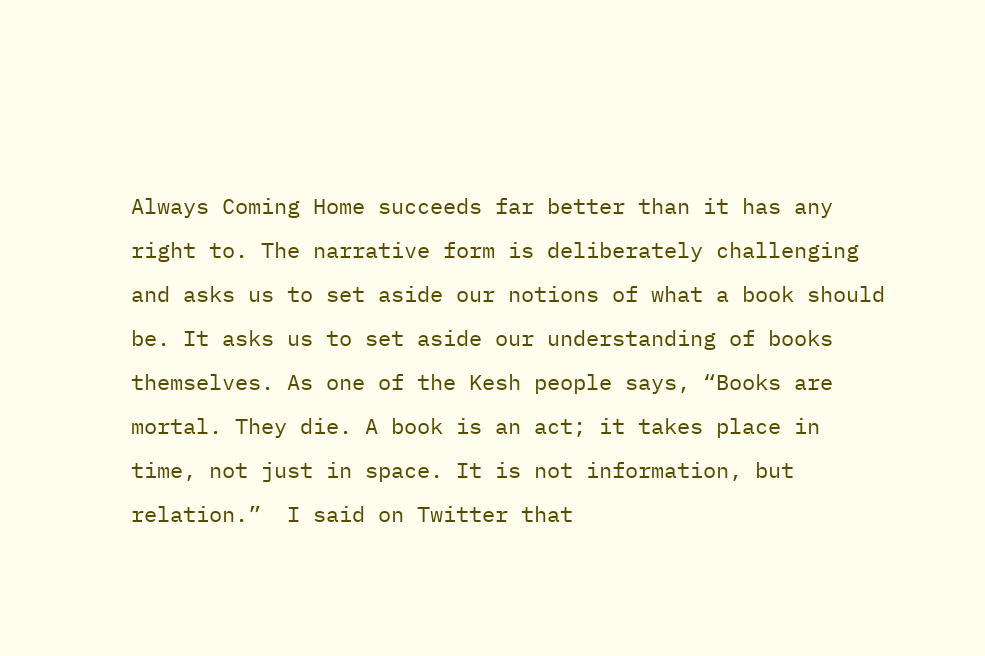Always Coming Home succeeds far better than it has any right to. The narrative form is deliberately challenging and asks us to set aside our notions of what a book should be. It asks us to set aside our understanding of books themselves. As one of the Kesh people says, “Books are mortal. They die. A book is an act; it takes place in time, not just in space. It is not information, but relation.”  I said on Twitter that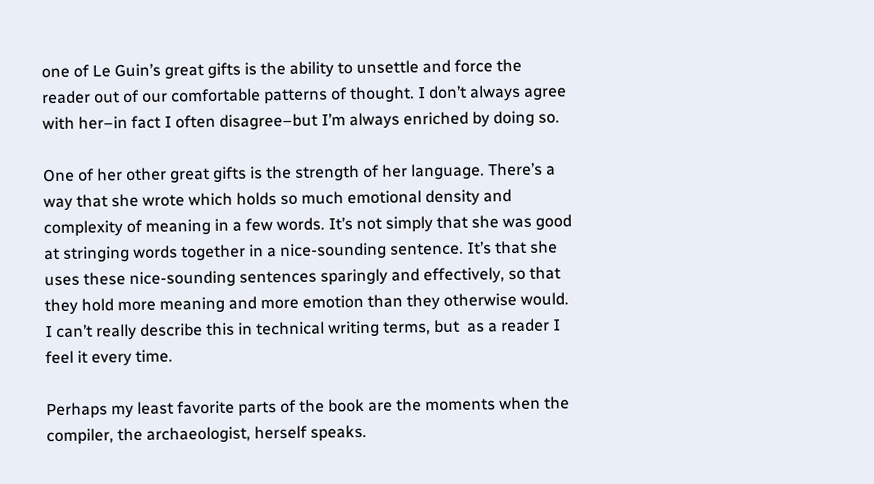one of Le Guin’s great gifts is the ability to unsettle and force the reader out of our comfortable patterns of thought. I don’t always agree with her–in fact I often disagree–but I’m always enriched by doing so.

One of her other great gifts is the strength of her language. There’s a way that she wrote which holds so much emotional density and complexity of meaning in a few words. It’s not simply that she was good at stringing words together in a nice-sounding sentence. It’s that she uses these nice-sounding sentences sparingly and effectively, so that they hold more meaning and more emotion than they otherwise would. I can’t really describe this in technical writing terms, but  as a reader I feel it every time.

Perhaps my least favorite parts of the book are the moments when the compiler, the archaeologist, herself speaks.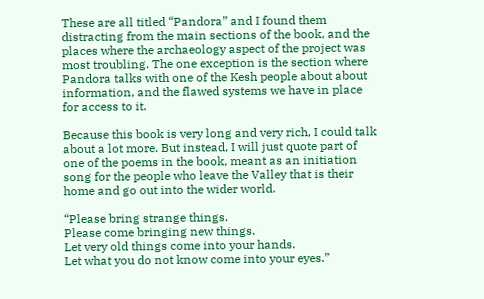These are all titled “Pandora” and I found them distracting from the main sections of the book, and the places where the archaeology aspect of the project was most troubling. The one exception is the section where Pandora talks with one of the Kesh people about about information, and the flawed systems we have in place for access to it.

Because this book is very long and very rich, I could talk about a lot more. But instead, I will just quote part of one of the poems in the book, meant as an initiation song for the people who leave the Valley that is their home and go out into the wider world.

“Please bring strange things.
Please come bringing new things.
Let very old things come into your hands.
Let what you do not know come into your eyes.”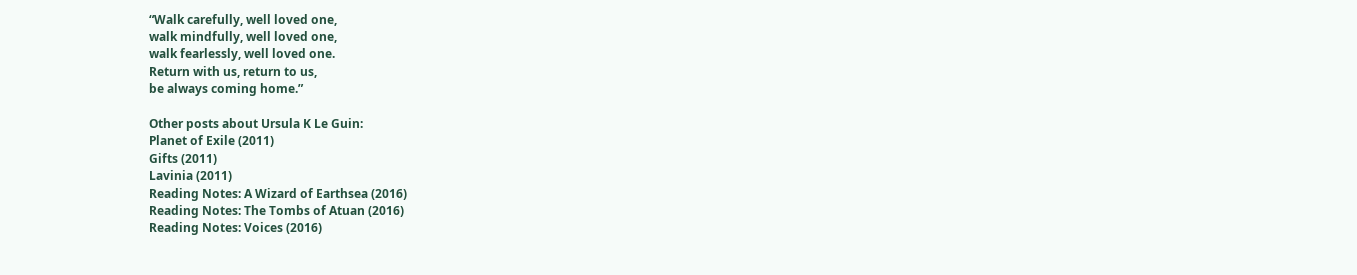“Walk carefully, well loved one,
walk mindfully, well loved one,
walk fearlessly, well loved one.
Return with us, return to us,
be always coming home.”

Other posts about Ursula K Le Guin:
Planet of Exile (2011)
Gifts (2011)
Lavinia (2011)
Reading Notes: A Wizard of Earthsea (2016)
Reading Notes: The Tombs of Atuan (2016)
Reading Notes: Voices (2016)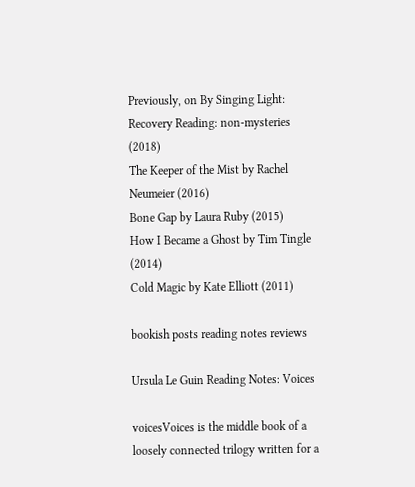Previously, on By Singing Light:
Recovery Reading: non-mysteries (2018)
The Keeper of the Mist by Rachel Neumeier (2016)
Bone Gap by Laura Ruby (2015)
How I Became a Ghost by Tim Tingle (2014)
Cold Magic by Kate Elliott (2011)

bookish posts reading notes reviews

Ursula Le Guin Reading Notes: Voices

voicesVoices is the middle book of a loosely connected trilogy written for a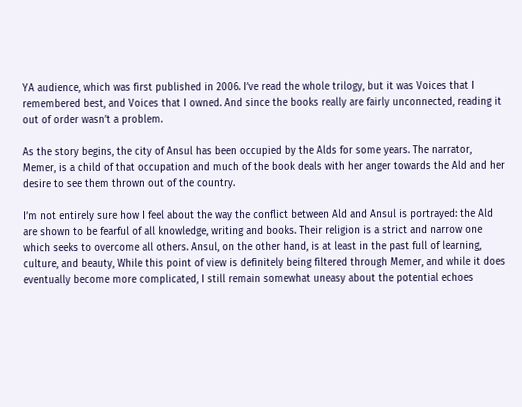YA audience, which was first published in 2006. I’ve read the whole trilogy, but it was Voices that I remembered best, and Voices that I owned. And since the books really are fairly unconnected, reading it out of order wasn’t a problem.

As the story begins, the city of Ansul has been occupied by the Alds for some years. The narrator, Memer, is a child of that occupation and much of the book deals with her anger towards the Ald and her desire to see them thrown out of the country.

I’m not entirely sure how I feel about the way the conflict between Ald and Ansul is portrayed: the Ald are shown to be fearful of all knowledge, writing and books. Their religion is a strict and narrow one which seeks to overcome all others. Ansul, on the other hand, is at least in the past full of learning, culture, and beauty, While this point of view is definitely being filtered through Memer, and while it does eventually become more complicated, I still remain somewhat uneasy about the potential echoes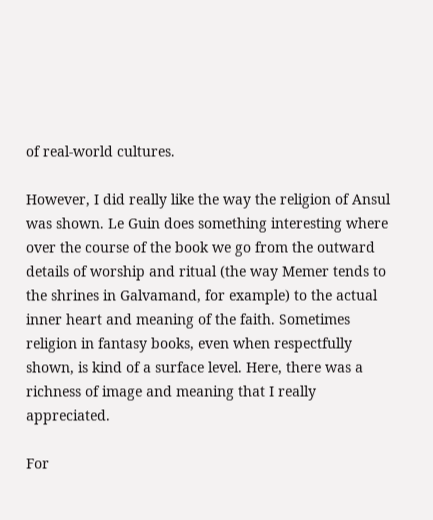of real-world cultures.

However, I did really like the way the religion of Ansul was shown. Le Guin does something interesting where over the course of the book we go from the outward details of worship and ritual (the way Memer tends to the shrines in Galvamand, for example) to the actual inner heart and meaning of the faith. Sometimes religion in fantasy books, even when respectfully shown, is kind of a surface level. Here, there was a richness of image and meaning that I really appreciated.

For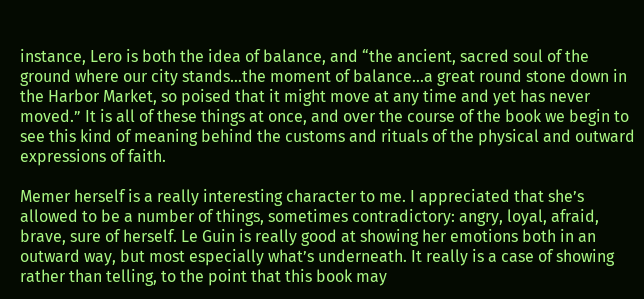instance, Lero is both the idea of balance, and “the ancient, sacred soul of the ground where our city stands…the moment of balance…a great round stone down in the Harbor Market, so poised that it might move at any time and yet has never moved.” It is all of these things at once, and over the course of the book we begin to see this kind of meaning behind the customs and rituals of the physical and outward expressions of faith.

Memer herself is a really interesting character to me. I appreciated that she’s allowed to be a number of things, sometimes contradictory: angry, loyal, afraid, brave, sure of herself. Le Guin is really good at showing her emotions both in an outward way, but most especially what’s underneath. It really is a case of showing rather than telling, to the point that this book may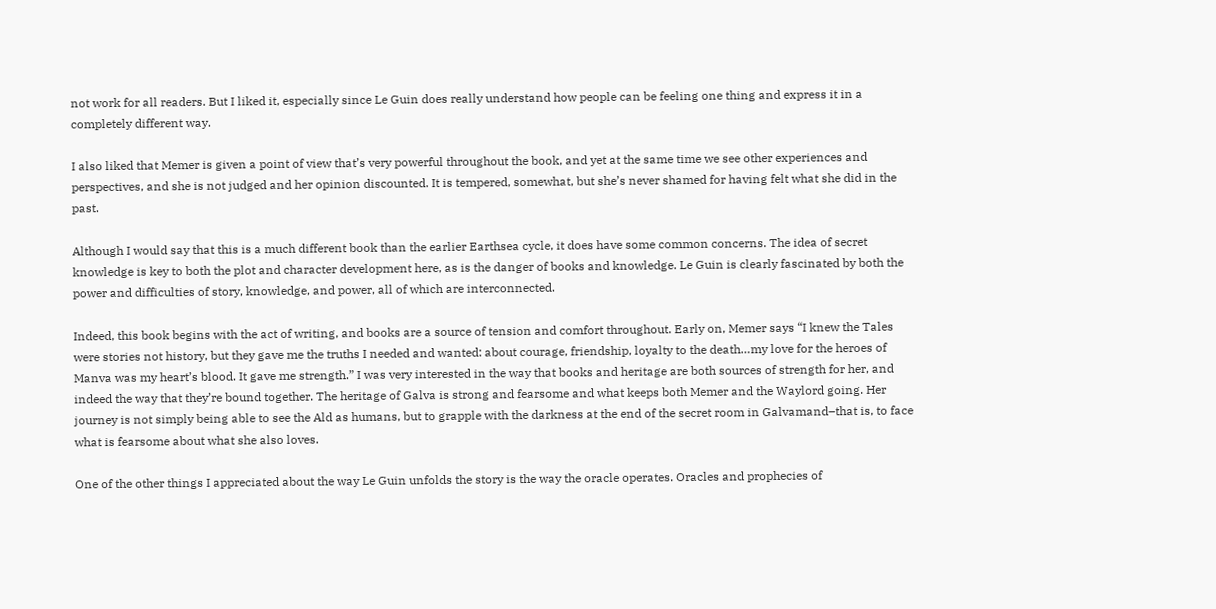not work for all readers. But I liked it, especially since Le Guin does really understand how people can be feeling one thing and express it in a completely different way.

I also liked that Memer is given a point of view that’s very powerful throughout the book, and yet at the same time we see other experiences and perspectives, and she is not judged and her opinion discounted. It is tempered, somewhat, but she’s never shamed for having felt what she did in the past.

Although I would say that this is a much different book than the earlier Earthsea cycle, it does have some common concerns. The idea of secret knowledge is key to both the plot and character development here, as is the danger of books and knowledge. Le Guin is clearly fascinated by both the power and difficulties of story, knowledge, and power, all of which are interconnected.

Indeed, this book begins with the act of writing, and books are a source of tension and comfort throughout. Early on, Memer says “I knew the Tales were stories not history, but they gave me the truths I needed and wanted: about courage, friendship, loyalty to the death…my love for the heroes of Manva was my heart’s blood. It gave me strength.” I was very interested in the way that books and heritage are both sources of strength for her, and indeed the way that they’re bound together. The heritage of Galva is strong and fearsome and what keeps both Memer and the Waylord going. Her journey is not simply being able to see the Ald as humans, but to grapple with the darkness at the end of the secret room in Galvamand–that is, to face what is fearsome about what she also loves.

One of the other things I appreciated about the way Le Guin unfolds the story is the way the oracle operates. Oracles and prophecies of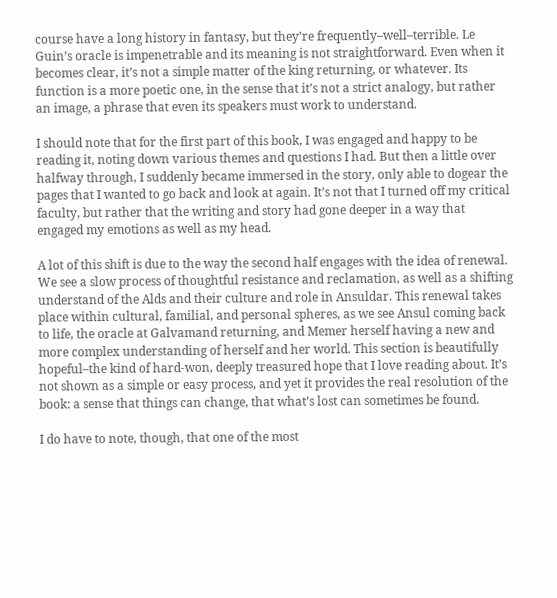course have a long history in fantasy, but they’re frequently–well–terrible. Le Guin’s oracle is impenetrable and its meaning is not straightforward. Even when it becomes clear, it’s not a simple matter of the king returning, or whatever. Its function is a more poetic one, in the sense that it’s not a strict analogy, but rather an image, a phrase that even its speakers must work to understand.

I should note that for the first part of this book, I was engaged and happy to be reading it, noting down various themes and questions I had. But then a little over halfway through, I suddenly became immersed in the story, only able to dogear the pages that I wanted to go back and look at again. It’s not that I turned off my critical faculty, but rather that the writing and story had gone deeper in a way that engaged my emotions as well as my head.

A lot of this shift is due to the way the second half engages with the idea of renewal. We see a slow process of thoughtful resistance and reclamation, as well as a shifting understand of the Alds and their culture and role in Ansuldar. This renewal takes place within cultural, familial, and personal spheres, as we see Ansul coming back to life, the oracle at Galvamand returning, and Memer herself having a new and more complex understanding of herself and her world. This section is beautifully hopeful–the kind of hard-won, deeply treasured hope that I love reading about. It’s not shown as a simple or easy process, and yet it provides the real resolution of the book: a sense that things can change, that what’s lost can sometimes be found.

I do have to note, though, that one of the most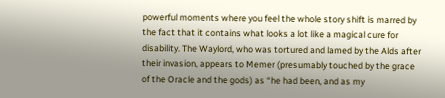powerful moments where you feel the whole story shift is marred by the fact that it contains what looks a lot like a magical cure for disability. The Waylord, who was tortured and lamed by the Alds after their invasion, appears to Memer (presumably touched by the grace of the Oracle and the gods) as “he had been, and as my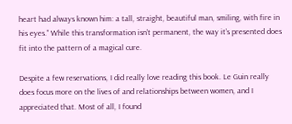heart had always known him: a tall, straight, beautiful man, smiling, with fire in his eyes.” While this transformation isn’t permanent, the way it’s presented does fit into the pattern of a magical cure.

Despite a few reservations, I did really love reading this book. Le Guin really does focus more on the lives of and relationships between women, and I appreciated that. Most of all, I found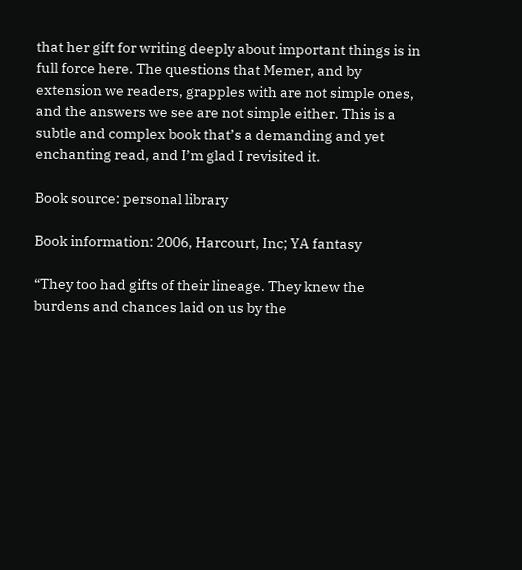that her gift for writing deeply about important things is in full force here. The questions that Memer, and by extension we readers, grapples with are not simple ones, and the answers we see are not simple either. This is a subtle and complex book that’s a demanding and yet enchanting read, and I’m glad I revisited it.

Book source: personal library

Book information: 2006, Harcourt, Inc; YA fantasy

“They too had gifts of their lineage. They knew the burdens and chances laid on us by the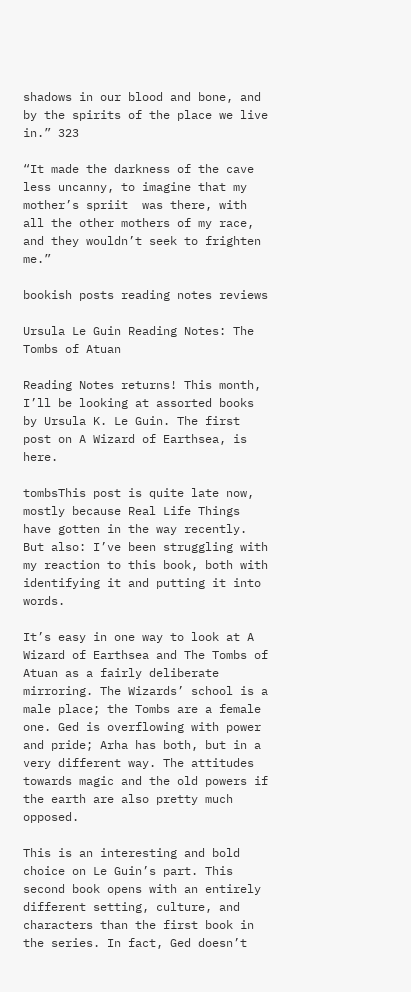shadows in our blood and bone, and by the spirits of the place we live in.” 323

“It made the darkness of the cave less uncanny, to imagine that my mother’s spriit  was there, with all the other mothers of my race, and they wouldn’t seek to frighten me.”

bookish posts reading notes reviews

Ursula Le Guin Reading Notes: The Tombs of Atuan

Reading Notes returns! This month, I’ll be looking at assorted books by Ursula K. Le Guin. The first post on A Wizard of Earthsea, is here.

tombsThis post is quite late now, mostly because Real Life Things have gotten in the way recently. But also: I’ve been struggling with my reaction to this book, both with identifying it and putting it into words.

It’s easy in one way to look at A Wizard of Earthsea and The Tombs of Atuan as a fairly deliberate mirroring. The Wizards’ school is a male place; the Tombs are a female one. Ged is overflowing with power and pride; Arha has both, but in a very different way. The attitudes towards magic and the old powers if the earth are also pretty much opposed.

This is an interesting and bold choice on Le Guin’s part. This second book opens with an entirely different setting, culture, and characters than the first book in the series. In fact, Ged doesn’t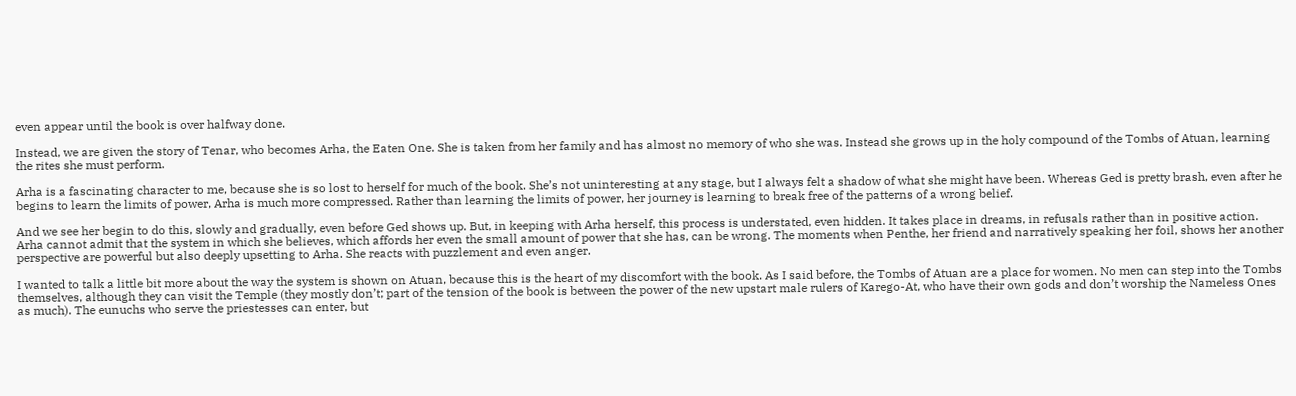even appear until the book is over halfway done.

Instead, we are given the story of Tenar, who becomes Arha, the Eaten One. She is taken from her family and has almost no memory of who she was. Instead she grows up in the holy compound of the Tombs of Atuan, learning the rites she must perform.

Arha is a fascinating character to me, because she is so lost to herself for much of the book. She’s not uninteresting at any stage, but I always felt a shadow of what she might have been. Whereas Ged is pretty brash, even after he begins to learn the limits of power, Arha is much more compressed. Rather than learning the limits of power, her journey is learning to break free of the patterns of a wrong belief.

And we see her begin to do this, slowly and gradually, even before Ged shows up. But, in keeping with Arha herself, this process is understated, even hidden. It takes place in dreams, in refusals rather than in positive action. Arha cannot admit that the system in which she believes, which affords her even the small amount of power that she has, can be wrong. The moments when Penthe, her friend and narratively speaking her foil, shows her another perspective are powerful but also deeply upsetting to Arha. She reacts with puzzlement and even anger.

I wanted to talk a little bit more about the way the system is shown on Atuan, because this is the heart of my discomfort with the book. As I said before, the Tombs of Atuan are a place for women. No men can step into the Tombs themselves, although they can visit the Temple (they mostly don’t; part of the tension of the book is between the power of the new upstart male rulers of Karego-At, who have their own gods and don’t worship the Nameless Ones as much). The eunuchs who serve the priestesses can enter, but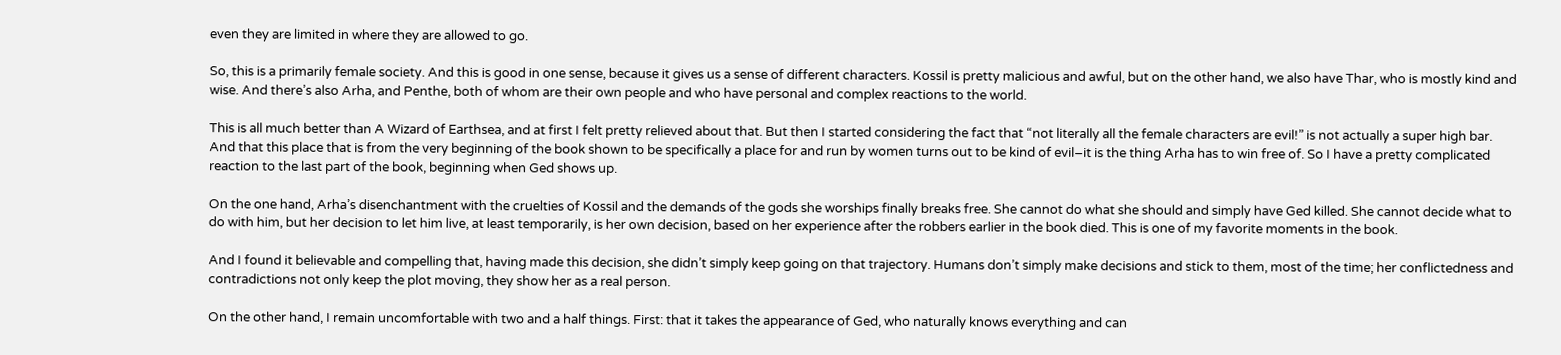even they are limited in where they are allowed to go.

So, this is a primarily female society. And this is good in one sense, because it gives us a sense of different characters. Kossil is pretty malicious and awful, but on the other hand, we also have Thar, who is mostly kind and wise. And there’s also Arha, and Penthe, both of whom are their own people and who have personal and complex reactions to the world.

This is all much better than A Wizard of Earthsea, and at first I felt pretty relieved about that. But then I started considering the fact that “not literally all the female characters are evil!” is not actually a super high bar. And that this place that is from the very beginning of the book shown to be specifically a place for and run by women turns out to be kind of evil–it is the thing Arha has to win free of. So I have a pretty complicated reaction to the last part of the book, beginning when Ged shows up.

On the one hand, Arha’s disenchantment with the cruelties of Kossil and the demands of the gods she worships finally breaks free. She cannot do what she should and simply have Ged killed. She cannot decide what to do with him, but her decision to let him live, at least temporarily, is her own decision, based on her experience after the robbers earlier in the book died. This is one of my favorite moments in the book.

And I found it believable and compelling that, having made this decision, she didn’t simply keep going on that trajectory. Humans don’t simply make decisions and stick to them, most of the time; her conflictedness and contradictions not only keep the plot moving, they show her as a real person.

On the other hand, I remain uncomfortable with two and a half things. First: that it takes the appearance of Ged, who naturally knows everything and can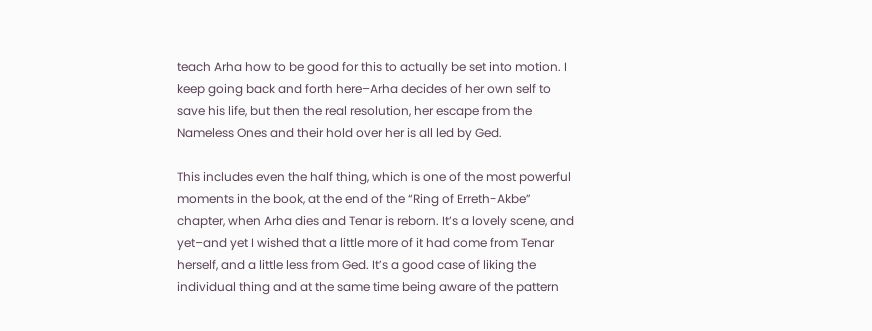teach Arha how to be good for this to actually be set into motion. I keep going back and forth here–Arha decides of her own self to save his life, but then the real resolution, her escape from the Nameless Ones and their hold over her is all led by Ged.

This includes even the half thing, which is one of the most powerful moments in the book, at the end of the “Ring of Erreth-Akbe” chapter, when Arha dies and Tenar is reborn. It’s a lovely scene, and yet–and yet I wished that a little more of it had come from Tenar herself, and a little less from Ged. It’s a good case of liking the individual thing and at the same time being aware of the pattern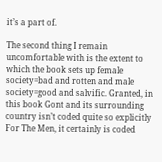it’s a part of.

The second thing I remain uncomfortable with is the extent to which the book sets up female society=bad and rotten and male society=good and salvific. Granted, in this book Gont and its surrounding country isn’t coded quite so explicitly For The Men, it certainly is coded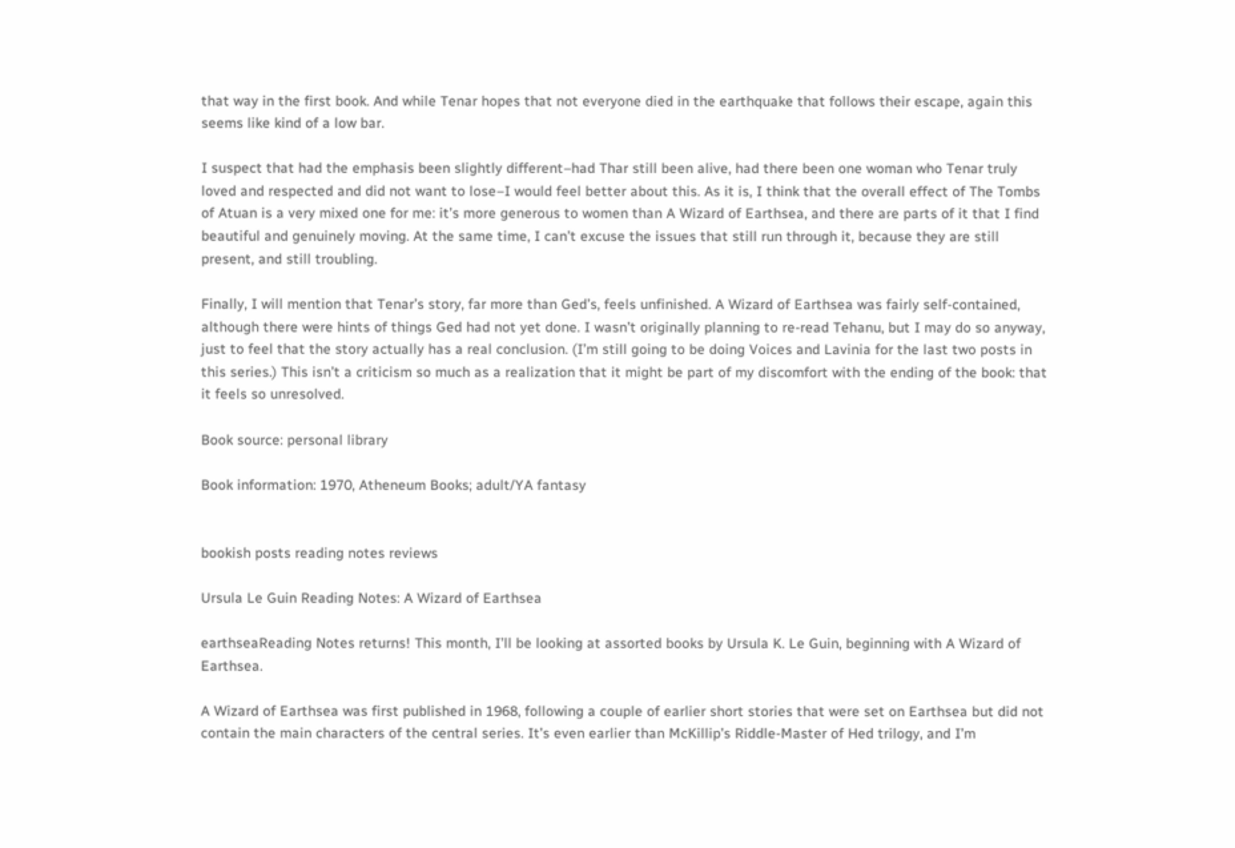that way in the first book. And while Tenar hopes that not everyone died in the earthquake that follows their escape, again this seems like kind of a low bar.

I suspect that had the emphasis been slightly different–had Thar still been alive, had there been one woman who Tenar truly loved and respected and did not want to lose–I would feel better about this. As it is, I think that the overall effect of The Tombs of Atuan is a very mixed one for me: it’s more generous to women than A Wizard of Earthsea, and there are parts of it that I find beautiful and genuinely moving. At the same time, I can’t excuse the issues that still run through it, because they are still present, and still troubling.

Finally, I will mention that Tenar’s story, far more than Ged’s, feels unfinished. A Wizard of Earthsea was fairly self-contained, although there were hints of things Ged had not yet done. I wasn’t originally planning to re-read Tehanu, but I may do so anyway, just to feel that the story actually has a real conclusion. (I’m still going to be doing Voices and Lavinia for the last two posts in this series.) This isn’t a criticism so much as a realization that it might be part of my discomfort with the ending of the book: that it feels so unresolved.

Book source: personal library

Book information: 1970, Atheneum Books; adult/YA fantasy


bookish posts reading notes reviews

Ursula Le Guin Reading Notes: A Wizard of Earthsea

earthseaReading Notes returns! This month, I’ll be looking at assorted books by Ursula K. Le Guin, beginning with A Wizard of Earthsea.

A Wizard of Earthsea was first published in 1968, following a couple of earlier short stories that were set on Earthsea but did not contain the main characters of the central series. It’s even earlier than McKillip’s Riddle-Master of Hed trilogy, and I’m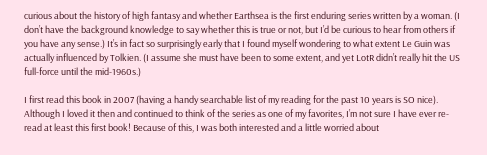curious about the history of high fantasy and whether Earthsea is the first enduring series written by a woman. (I don’t have the background knowledge to say whether this is true or not, but I’d be curious to hear from others if you have any sense.) It’s in fact so surprisingly early that I found myself wondering to what extent Le Guin was actually influenced by Tolkien. (I assume she must have been to some extent, and yet LotR didn’t really hit the US full-force until the mid-1960s.)

I first read this book in 2007 (having a handy searchable list of my reading for the past 10 years is SO nice). Although I loved it then and continued to think of the series as one of my favorites, I’m not sure I have ever re-read at least this first book! Because of this, I was both interested and a little worried about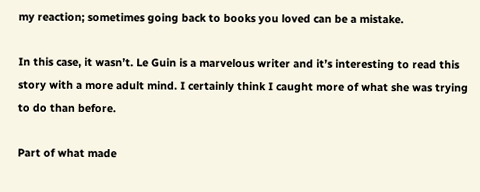my reaction; sometimes going back to books you loved can be a mistake.

In this case, it wasn’t. Le Guin is a marvelous writer and it’s interesting to read this story with a more adult mind. I certainly think I caught more of what she was trying to do than before.

Part of what made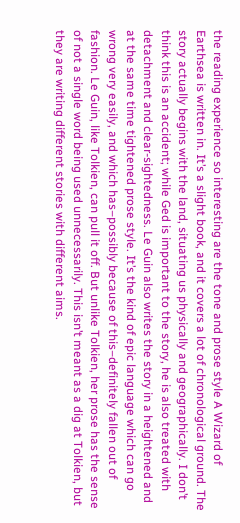the reading experience so interesting are the tone and prose style A Wizard of Earthsea is written in. It’s a slight book, and it covers a lot of chronological ground. The story actually begins with the land, situating us physically and geographically. I don’t think this is an accident; while Ged is important to the story, he is also treated with detachment and clear-sightedness. Le Guin also writes the story in a heightened and at the same time tightened prose style. It’s the kind of epic language which can go wrong very easily, and which has–possibly because of this–definitely fallen out of fashion. Le Guin, like Tolkien, can pull it off. But unlike Tolkien, her prose has the sense of not a single word being used unnecessarily. This isn’t meant as a dig at Tolkien, but they are writing different stories with different aims.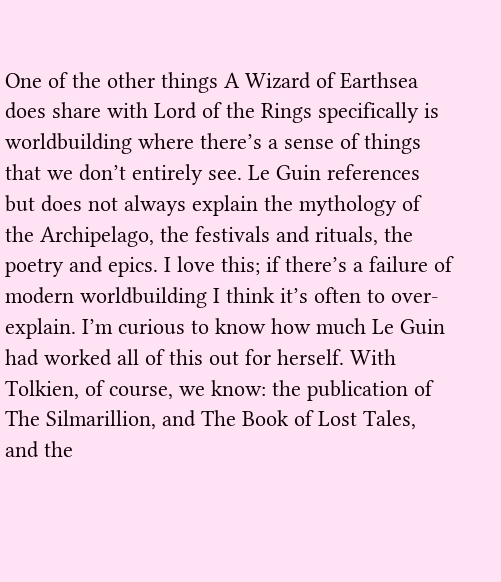One of the other things A Wizard of Earthsea does share with Lord of the Rings specifically is worldbuilding where there’s a sense of things that we don’t entirely see. Le Guin references but does not always explain the mythology of the Archipelago, the festivals and rituals, the poetry and epics. I love this; if there’s a failure of modern worldbuilding I think it’s often to over-explain. I’m curious to know how much Le Guin had worked all of this out for herself. With Tolkien, of course, we know: the publication of The Silmarillion, and The Book of Lost Tales, and the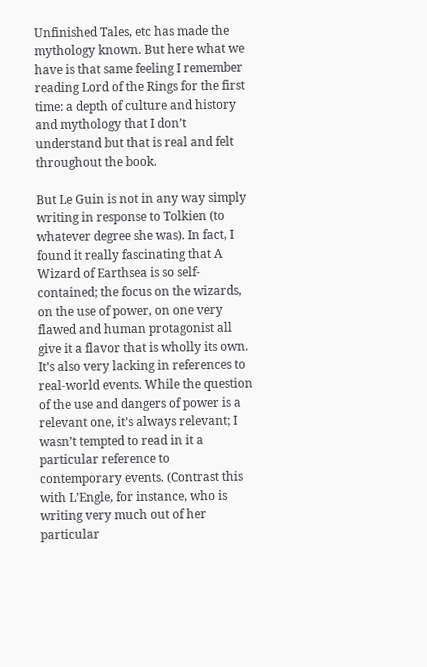Unfinished Tales, etc has made the mythology known. But here what we have is that same feeling I remember reading Lord of the Rings for the first time: a depth of culture and history and mythology that I don’t understand but that is real and felt throughout the book.

But Le Guin is not in any way simply writing in response to Tolkien (to whatever degree she was). In fact, I found it really fascinating that A Wizard of Earthsea is so self-contained; the focus on the wizards, on the use of power, on one very flawed and human protagonist all give it a flavor that is wholly its own. It’s also very lacking in references to real-world events. While the question of the use and dangers of power is a relevant one, it’s always relevant; I wasn’t tempted to read in it a particular reference to contemporary events. (Contrast this with L’Engle, for instance, who is writing very much out of her particular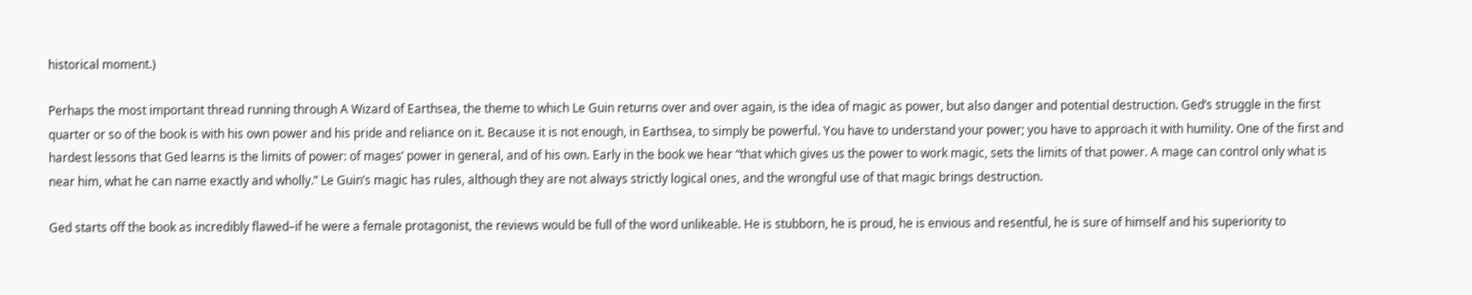historical moment.)

Perhaps the most important thread running through A Wizard of Earthsea, the theme to which Le Guin returns over and over again, is the idea of magic as power, but also danger and potential destruction. Ged’s struggle in the first quarter or so of the book is with his own power and his pride and reliance on it. Because it is not enough, in Earthsea, to simply be powerful. You have to understand your power; you have to approach it with humility. One of the first and hardest lessons that Ged learns is the limits of power: of mages’ power in general, and of his own. Early in the book we hear “that which gives us the power to work magic, sets the limits of that power. A mage can control only what is near him, what he can name exactly and wholly.” Le Guin’s magic has rules, although they are not always strictly logical ones, and the wrongful use of that magic brings destruction.

Ged starts off the book as incredibly flawed–if he were a female protagonist, the reviews would be full of the word unlikeable. He is stubborn, he is proud, he is envious and resentful, he is sure of himself and his superiority to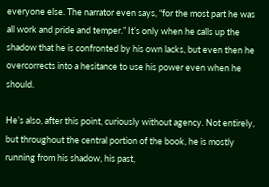everyone else. The narrator even says, “for the most part he was all work and pride and temper.” It’s only when he calls up the shadow that he is confronted by his own lacks, but even then he overcorrects into a hesitance to use his power even when he should.

He’s also, after this point, curiously without agency. Not entirely, but throughout the central portion of the book, he is mostly running from his shadow, his past,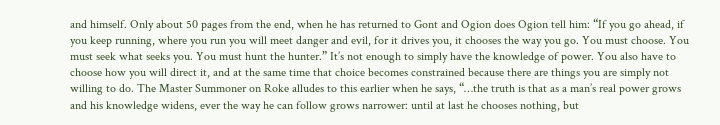and himself. Only about 50 pages from the end, when he has returned to Gont and Ogion does Ogion tell him: “If you go ahead, if you keep running, where you run you will meet danger and evil, for it drives you, it chooses the way you go. You must choose. You must seek what seeks you. You must hunt the hunter.” It’s not enough to simply have the knowledge of power. You also have to choose how you will direct it, and at the same time that choice becomes constrained because there are things you are simply not willing to do. The Master Summoner on Roke alludes to this earlier when he says, “…the truth is that as a man’s real power grows and his knowledge widens, ever the way he can follow grows narrower: until at last he chooses nothing, but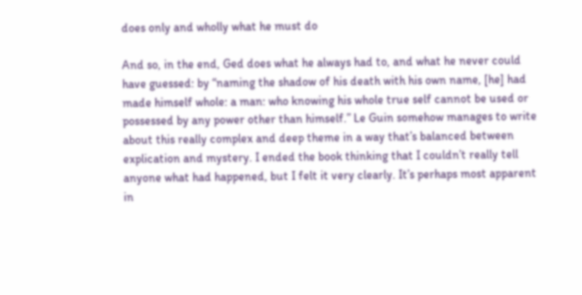does only and wholly what he must do

And so, in the end, Ged does what he always had to, and what he never could have guessed: by “naming the shadow of his death with his own name, [he] had made himself whole: a man: who knowing his whole true self cannot be used or possessed by any power other than himself.” Le Guin somehow manages to write about this really complex and deep theme in a way that’s balanced between explication and mystery. I ended the book thinking that I couldn’t really tell anyone what had happened, but I felt it very clearly. It’s perhaps most apparent in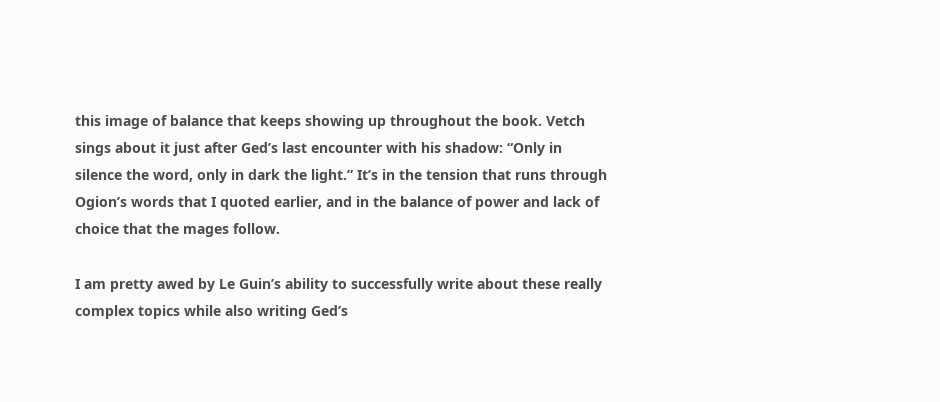this image of balance that keeps showing up throughout the book. Vetch sings about it just after Ged’s last encounter with his shadow: “Only in silence the word, only in dark the light.” It’s in the tension that runs through Ogion’s words that I quoted earlier, and in the balance of power and lack of choice that the mages follow.

I am pretty awed by Le Guin’s ability to successfully write about these really complex topics while also writing Ged’s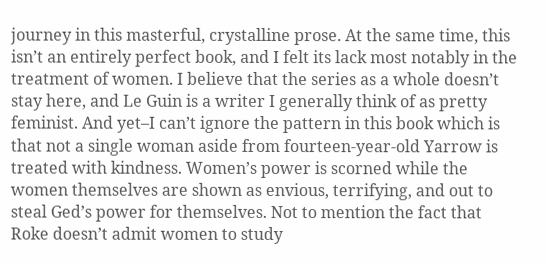journey in this masterful, crystalline prose. At the same time, this isn’t an entirely perfect book, and I felt its lack most notably in the treatment of women. I believe that the series as a whole doesn’t stay here, and Le Guin is a writer I generally think of as pretty feminist. And yet–I can’t ignore the pattern in this book which is that not a single woman aside from fourteen-year-old Yarrow is treated with kindness. Women’s power is scorned while the women themselves are shown as envious, terrifying, and out to steal Ged’s power for themselves. Not to mention the fact that Roke doesn’t admit women to study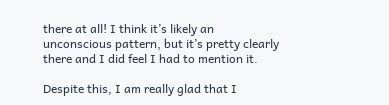there at all! I think it’s likely an unconscious pattern, but it’s pretty clearly there and I did feel I had to mention it.

Despite this, I am really glad that I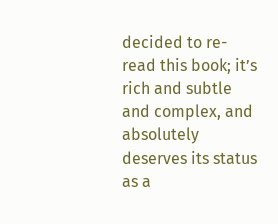decided to re-read this book; it’s rich and subtle and complex, and absolutely deserves its status as a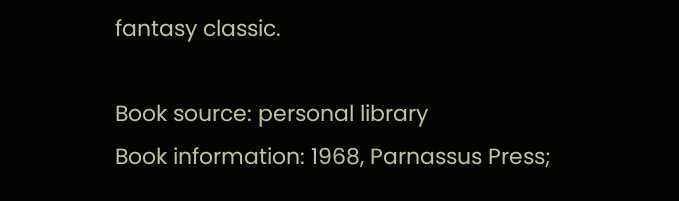fantasy classic.

Book source: personal library
Book information: 1968, Parnassus Press;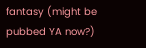fantasy (might be pubbed YA now?)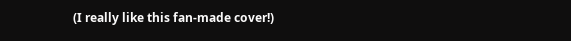(I really like this fan-made cover!)